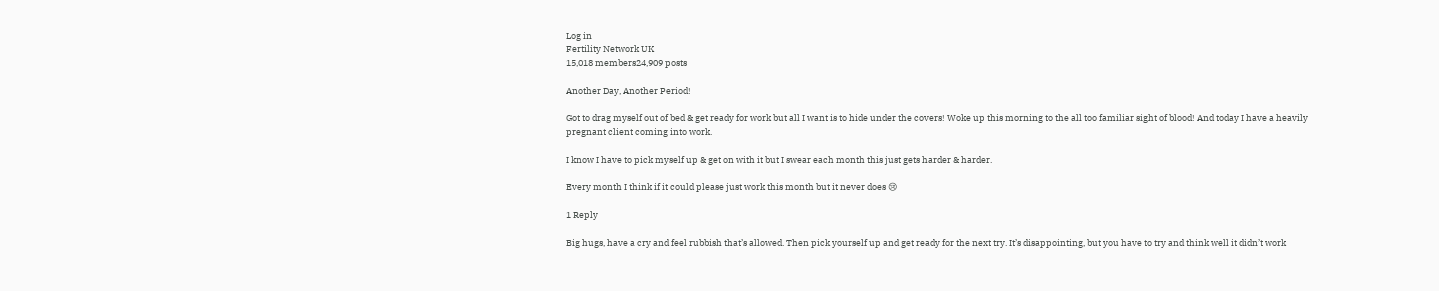Log in
Fertility Network UK
15,018 members24,909 posts

Another Day, Another Period!

Got to drag myself out of bed & get ready for work but all I want is to hide under the covers! Woke up this morning to the all too familiar sight of blood! And today I have a heavily pregnant client coming into work.

I know I have to pick myself up & get on with it but I swear each month this just gets harder & harder.

Every month I think if it could please just work this month but it never does 😢

1 Reply

Big hugs, have a cry and feel rubbish that’s allowed. Then pick yourself up and get ready for the next try. It’s disappointing, but you have to try and think well it didn’t work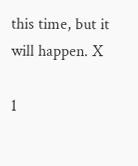this time, but it will happen. X

1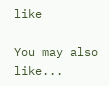like

You may also like...